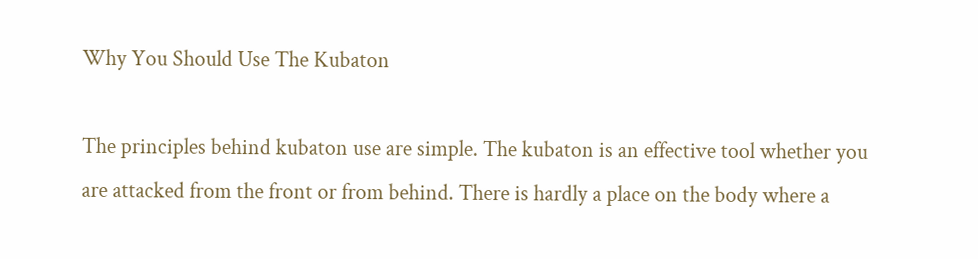Why You Should Use The Kubaton

The principles behind kubaton use are simple. The kubaton is an effective tool whether you are attacked from the front or from behind. There is hardly a place on the body where a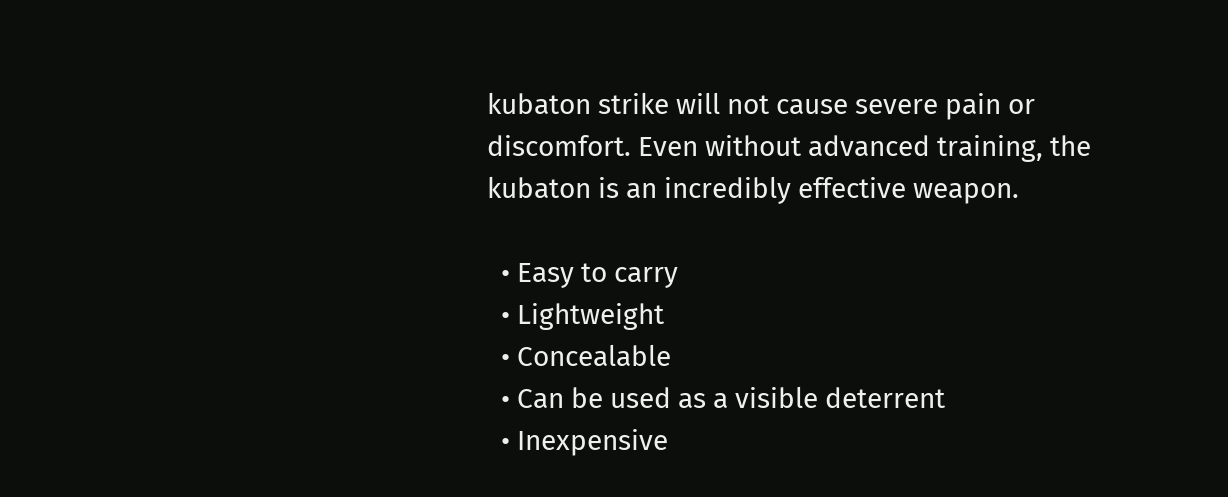kubaton strike will not cause severe pain or discomfort. Even without advanced training, the kubaton is an incredibly effective weapon.

  • Easy to carry
  • Lightweight
  • Concealable
  • Can be used as a visible deterrent
  • Inexpensive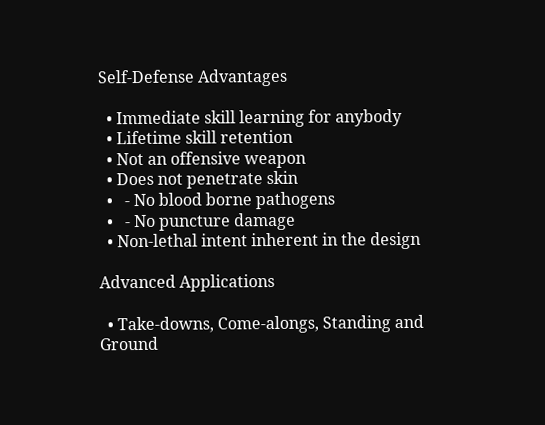Self-Defense Advantages

  • Immediate skill learning for anybody
  • Lifetime skill retention
  • Not an offensive weapon
  • Does not penetrate skin
  •   - No blood borne pathogens
  •   - No puncture damage
  • Non-lethal intent inherent in the design

Advanced Applications

  • Take-downs, Come-alongs, Standing and Ground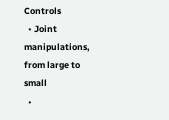Controls
  • Joint manipulations, from large to small
  •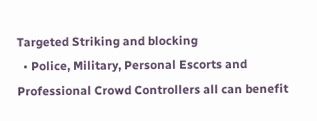Targeted Striking and blocking
  • Police, Military, Personal Escorts and Professional Crowd Controllers all can benefit